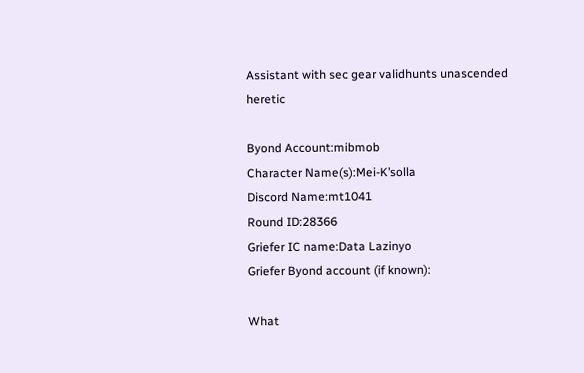Assistant with sec gear validhunts unascended heretic

Byond Account:mibmob
Character Name(s):Mei-K’solla
Discord Name:mt1041
Round ID:28366
Griefer IC name:Data Lazinyo
Griefer Byond account (if known):

What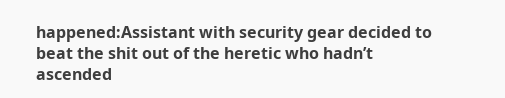happened:Assistant with security gear decided to beat the shit out of the heretic who hadn’t ascended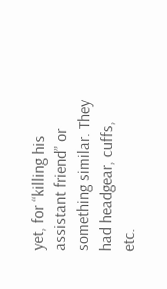yet, for “killing his assistant friend” or something similar. They had headgear, cuffs, etc.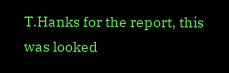T.Hanks for the report, this was looked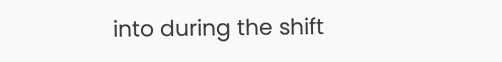into during the shift